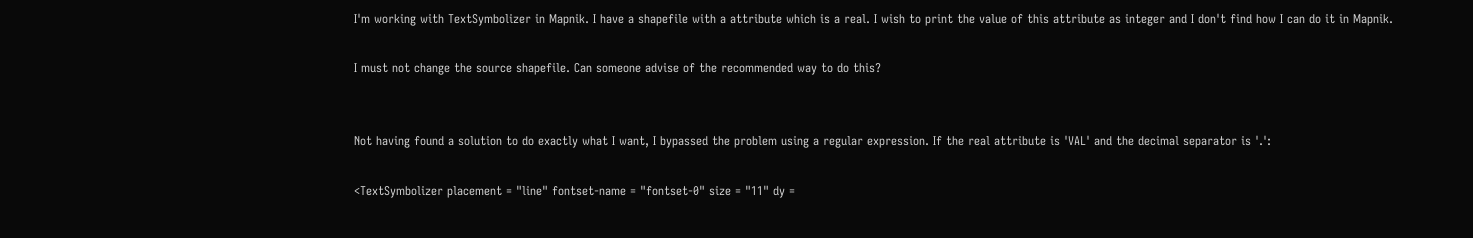I'm working with TextSymbolizer in Mapnik. I have a shapefile with a attribute which is a real. I wish to print the value of this attribute as integer and I don't find how I can do it in Mapnik.

I must not change the source shapefile. Can someone advise of the recommended way to do this?


Not having found a solution to do exactly what I want, I bypassed the problem using a regular expression. If the real attribute is 'VAL' and the decimal separator is '.':

<TextSymbolizer placement = "line" fontset-name = "fontset-0" size = "11" dy =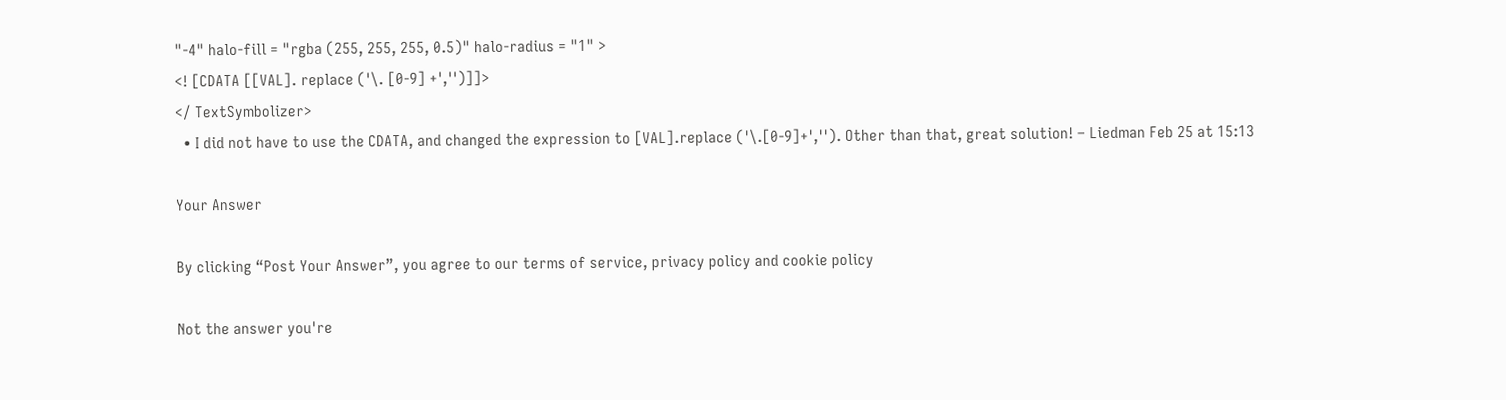"-4" halo-fill = "rgba (255, 255, 255, 0.5)" halo-radius = "1" >
<! [CDATA [[VAL]. replace ('\. [0-9] +','')]]>
</ TextSymbolizer>
  • I did not have to use the CDATA, and changed the expression to [VAL].replace ('\.[0-9]+',''). Other than that, great solution! – Liedman Feb 25 at 15:13

Your Answer

By clicking “Post Your Answer”, you agree to our terms of service, privacy policy and cookie policy

Not the answer you're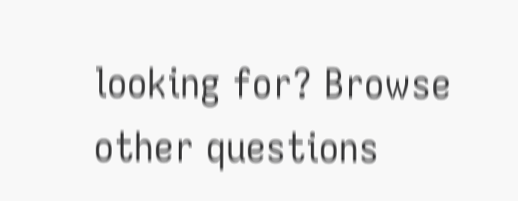looking for? Browse other questions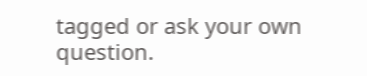tagged or ask your own question.